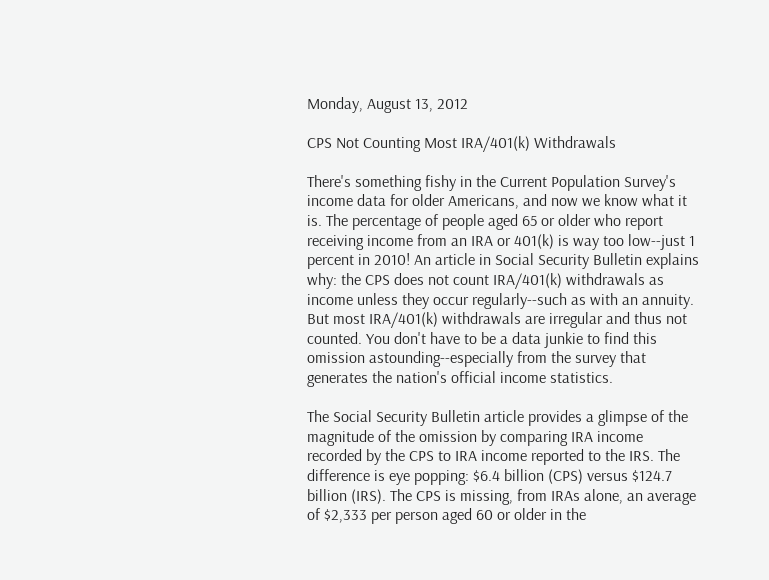Monday, August 13, 2012

CPS Not Counting Most IRA/401(k) Withdrawals

There's something fishy in the Current Population Survey's income data for older Americans, and now we know what it is. The percentage of people aged 65 or older who report receiving income from an IRA or 401(k) is way too low--just 1 percent in 2010! An article in Social Security Bulletin explains why: the CPS does not count IRA/401(k) withdrawals as income unless they occur regularly--such as with an annuity. But most IRA/401(k) withdrawals are irregular and thus not counted. You don't have to be a data junkie to find this omission astounding--especially from the survey that generates the nation's official income statistics.

The Social Security Bulletin article provides a glimpse of the magnitude of the omission by comparing IRA income recorded by the CPS to IRA income reported to the IRS. The difference is eye popping: $6.4 billion (CPS) versus $124.7 billion (IRS). The CPS is missing, from IRAs alone, an average of $2,333 per person aged 60 or older in the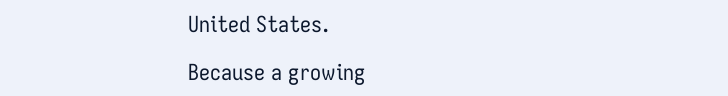United States.

Because a growing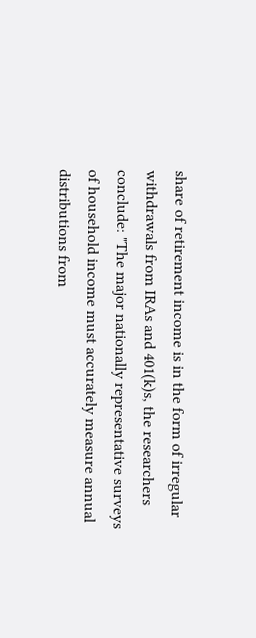share of retirement income is in the form of irregular withdrawals from IRAs and 401(k)s, the researchers conclude: "The major nationally representative surveys of household income must accurately measure annual distributions from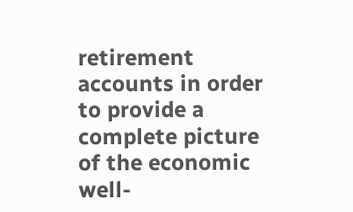retirement accounts in order to provide a complete picture of the economic well-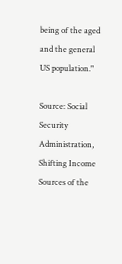being of the aged and the general US population."

Source: Social Security Administration, Shifting Income Sources of the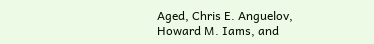Aged, Chris E. Anguelov, Howard M. Iams, and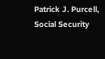Patrick J. Purcell, Social Security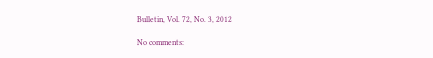Bulletin, Vol. 72, No. 3, 2012

No comments: